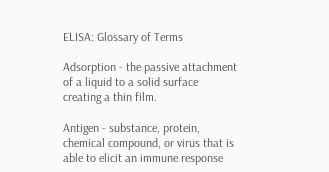ELISA: Glossary of Terms

Adsorption - the passive attachment of a liquid to a solid surface creating a thin film.

Antigen - substance, protein, chemical compound, or virus that is able to elicit an immune response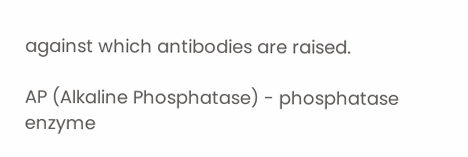against which antibodies are raised.

AP (Alkaline Phosphatase) - phosphatase enzyme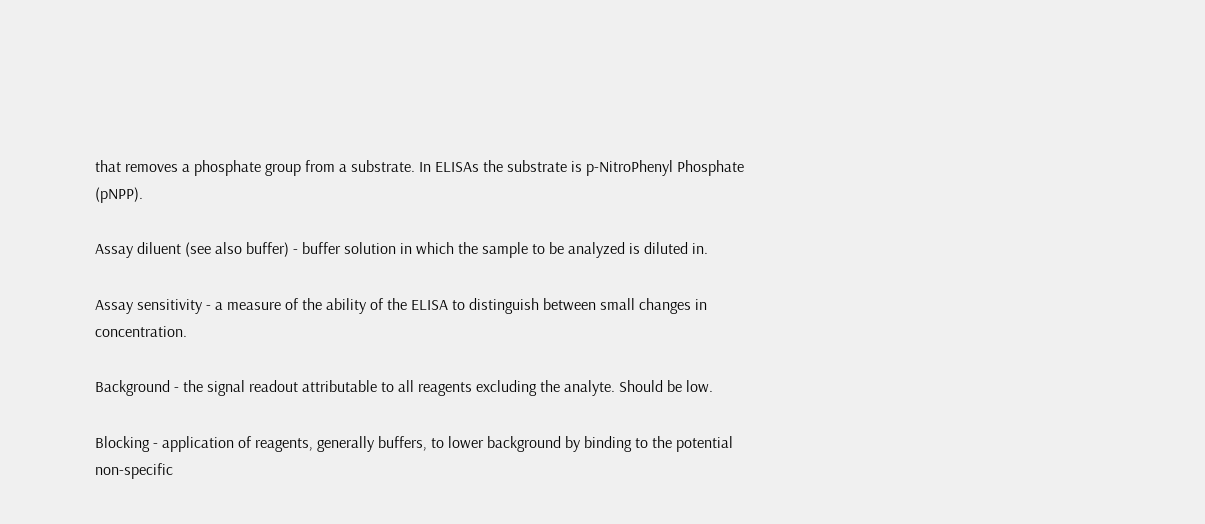that removes a phosphate group from a substrate. In ELISAs the substrate is p-NitroPhenyl Phosphate (pNPP).

Assay diluent (see also buffer) - buffer solution in which the sample to be analyzed is diluted in.

Assay sensitivity - a measure of the ability of the ELISA to distinguish between small changes in concentration.

Background - the signal readout attributable to all reagents excluding the analyte. Should be low.

Blocking - application of reagents, generally buffers, to lower background by binding to the potential non-specific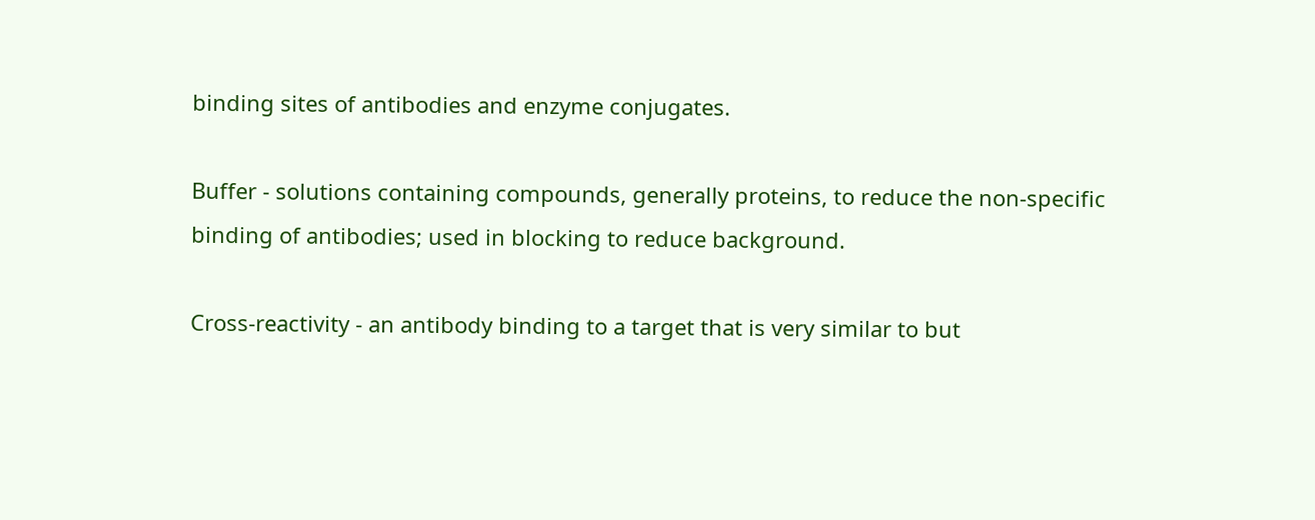binding sites of antibodies and enzyme conjugates.

Buffer - solutions containing compounds, generally proteins, to reduce the non-specific binding of antibodies; used in blocking to reduce background.

Cross-reactivity - an antibody binding to a target that is very similar to but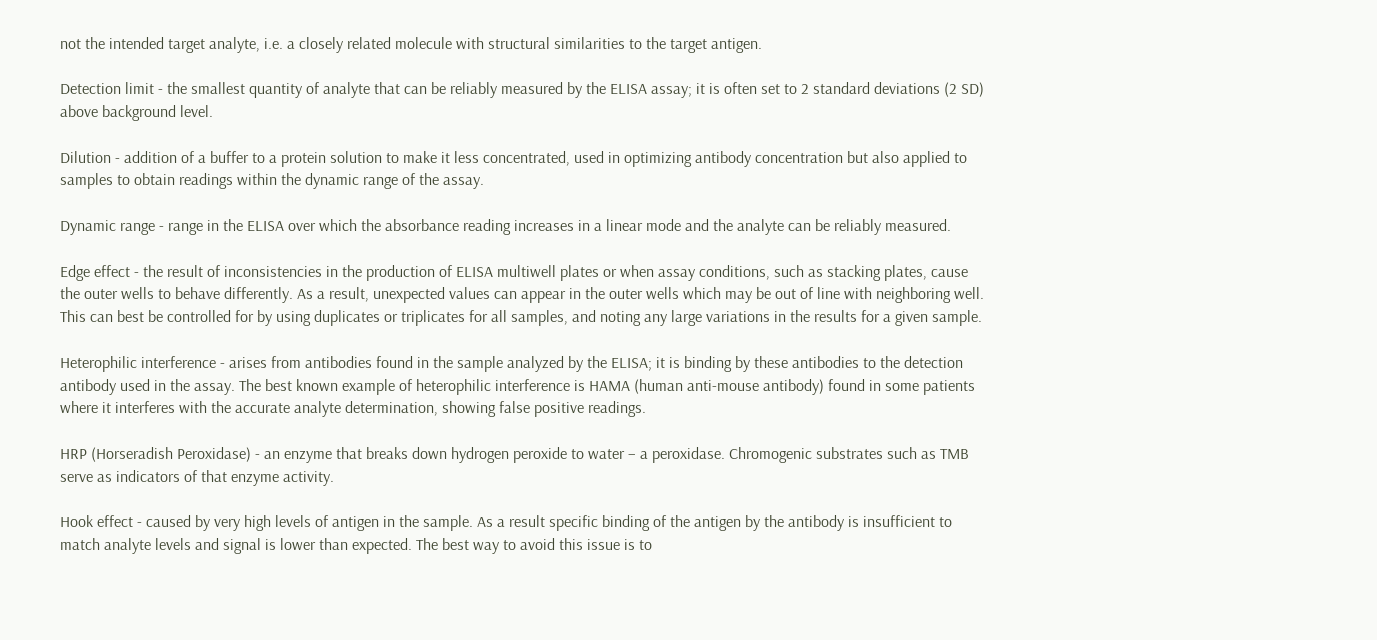not the intended target analyte, i.e. a closely related molecule with structural similarities to the target antigen.

Detection limit - the smallest quantity of analyte that can be reliably measured by the ELISA assay; it is often set to 2 standard deviations (2 SD) above background level.

Dilution - addition of a buffer to a protein solution to make it less concentrated, used in optimizing antibody concentration but also applied to samples to obtain readings within the dynamic range of the assay.

Dynamic range - range in the ELISA over which the absorbance reading increases in a linear mode and the analyte can be reliably measured.

Edge effect - the result of inconsistencies in the production of ELISA multiwell plates or when assay conditions, such as stacking plates, cause the outer wells to behave differently. As a result, unexpected values can appear in the outer wells which may be out of line with neighboring well. This can best be controlled for by using duplicates or triplicates for all samples, and noting any large variations in the results for a given sample.

Heterophilic interference - arises from antibodies found in the sample analyzed by the ELISA; it is binding by these antibodies to the detection antibody used in the assay. The best known example of heterophilic interference is HAMA (human anti-mouse antibody) found in some patients where it interferes with the accurate analyte determination, showing false positive readings.

HRP (Horseradish Peroxidase) - an enzyme that breaks down hydrogen peroxide to water – a peroxidase. Chromogenic substrates such as TMB serve as indicators of that enzyme activity.

Hook effect - caused by very high levels of antigen in the sample. As a result specific binding of the antigen by the antibody is insufficient to match analyte levels and signal is lower than expected. The best way to avoid this issue is to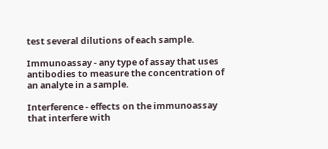test several dilutions of each sample.

Immunoassay - any type of assay that uses antibodies to measure the concentration of an analyte in a sample.

Interference - effects on the immunoassay that interfere with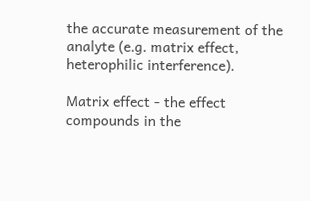the accurate measurement of the analyte (e.g. matrix effect, heterophilic interference).

Matrix effect - the effect compounds in the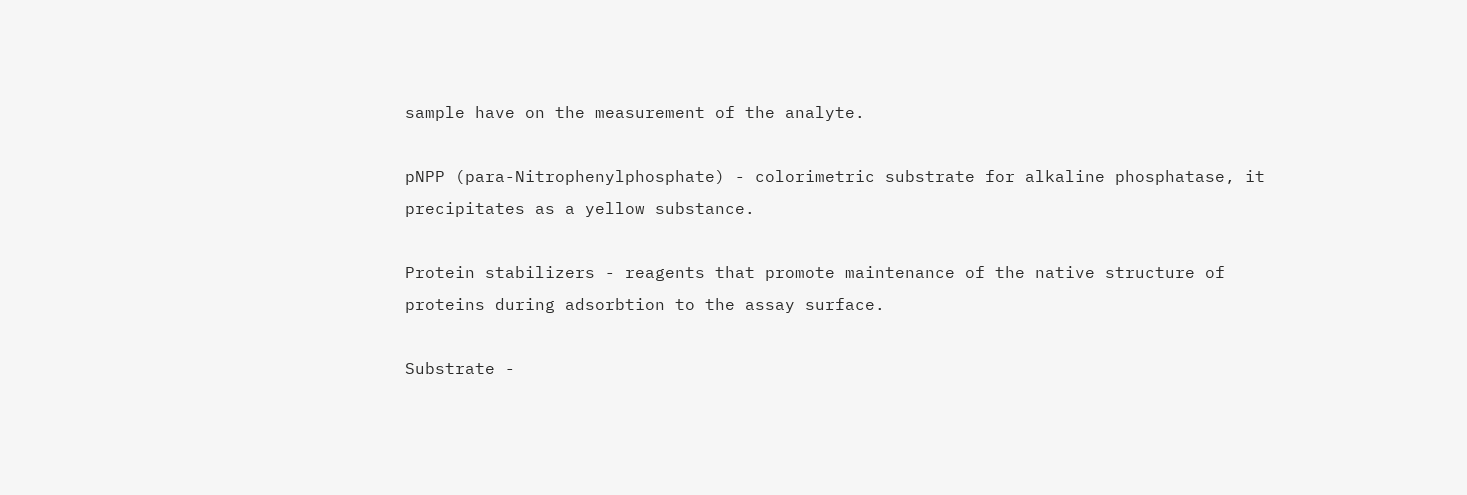sample have on the measurement of the analyte.

pNPP (para-Nitrophenylphosphate) - colorimetric substrate for alkaline phosphatase, it precipitates as a yellow substance.

Protein stabilizers - reagents that promote maintenance of the native structure of proteins during adsorbtion to the assay surface.

Substrate -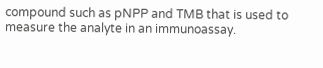compound such as pNPP and TMB that is used to measure the analyte in an immunoassay.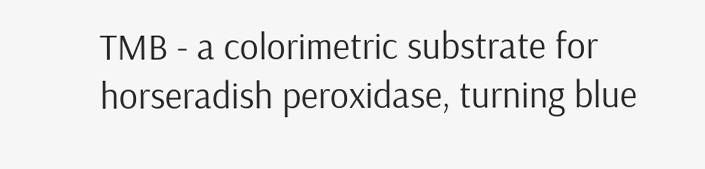TMB - a colorimetric substrate for horseradish peroxidase, turning blue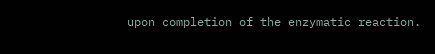upon completion of the enzymatic reaction.